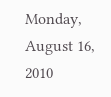Monday, August 16, 2010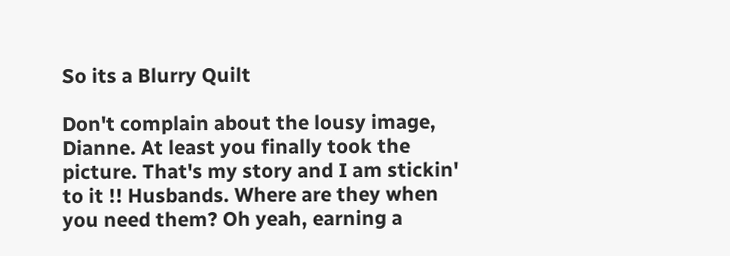So its a Blurry Quilt

Don't complain about the lousy image, Dianne. At least you finally took the picture. That's my story and I am stickin' to it !! Husbands. Where are they when you need them? Oh yeah, earning a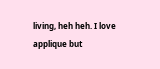living, heh heh. I love applique but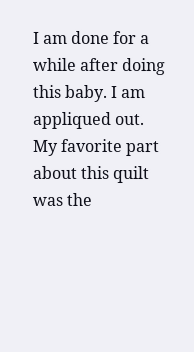I am done for a while after doing this baby. I am appliqued out. My favorite part about this quilt was the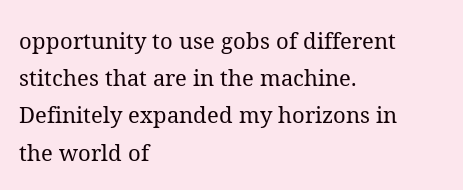opportunity to use gobs of different stitches that are in the machine. Definitely expanded my horizons in the world of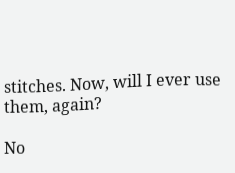stitches. Now, will I ever use them, again?

No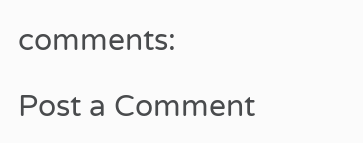comments:

Post a Comment